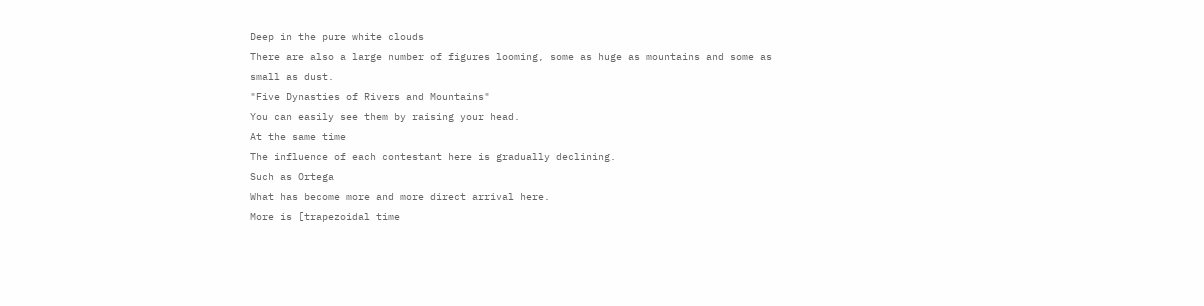Deep in the pure white clouds
There are also a large number of figures looming, some as huge as mountains and some as small as dust.
"Five Dynasties of Rivers and Mountains"
You can easily see them by raising your head.
At the same time
The influence of each contestant here is gradually declining.
Such as Ortega
What has become more and more direct arrival here.
More is [trapezoidal time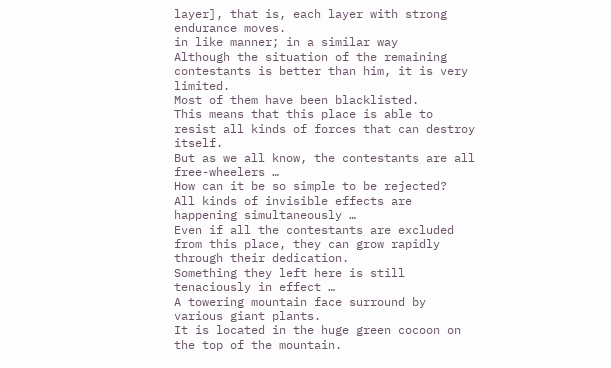layer], that is, each layer with strong endurance moves.
in like manner; in a similar way
Although the situation of the remaining contestants is better than him, it is very limited.
Most of them have been blacklisted.
This means that this place is able to resist all kinds of forces that can destroy itself.
But as we all know, the contestants are all free-wheelers …
How can it be so simple to be rejected?
All kinds of invisible effects are happening simultaneously …
Even if all the contestants are excluded from this place, they can grow rapidly through their dedication.
Something they left here is still tenaciously in effect …
A towering mountain face surround by various giant plants.
It is located in the huge green cocoon on the top of the mountain.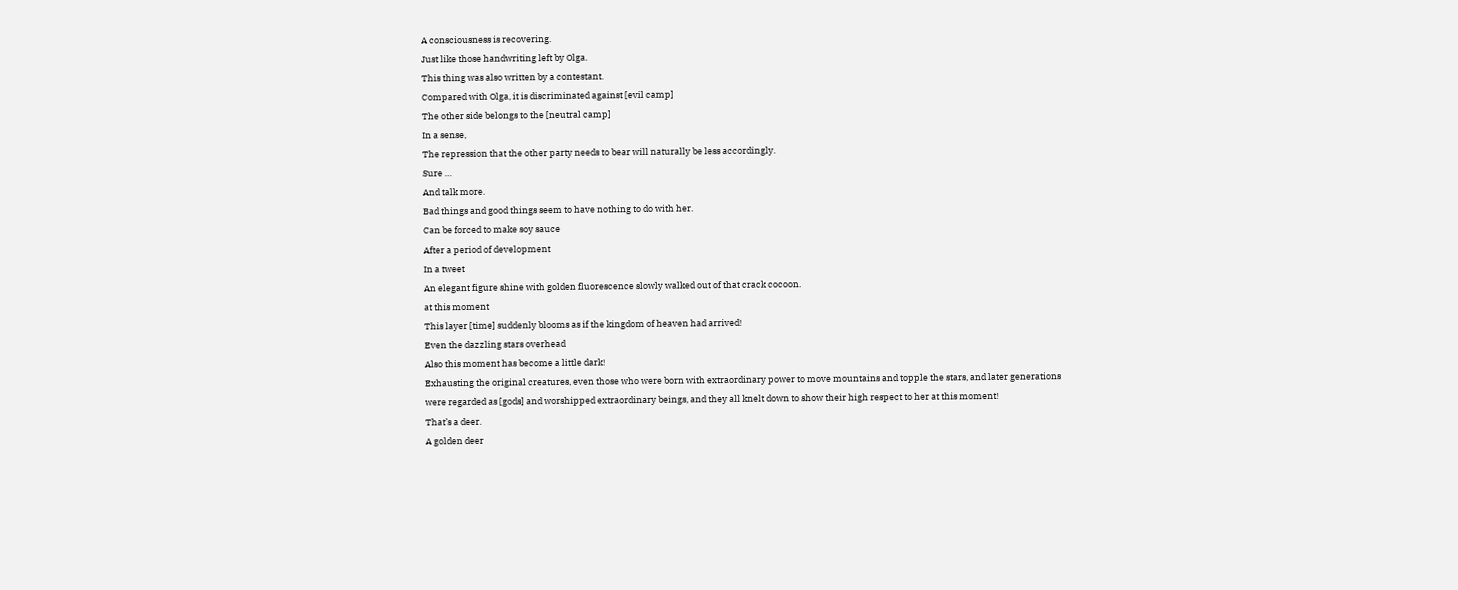A consciousness is recovering.
Just like those handwriting left by Olga.
This thing was also written by a contestant.
Compared with Olga, it is discriminated against [evil camp]
The other side belongs to the [neutral camp]
In a sense,
The repression that the other party needs to bear will naturally be less accordingly.
Sure …
And talk more.
Bad things and good things seem to have nothing to do with her.
Can be forced to make soy sauce
After a period of development
In a tweet
An elegant figure shine with golden fluorescence slowly walked out of that crack cocoon.
at this moment
This layer [time] suddenly blooms as if the kingdom of heaven had arrived!
Even the dazzling stars overhead
Also this moment has become a little dark!
Exhausting the original creatures, even those who were born with extraordinary power to move mountains and topple the stars, and later generations were regarded as [gods] and worshipped extraordinary beings, and they all knelt down to show their high respect to her at this moment!
That’s a deer.
A golden deer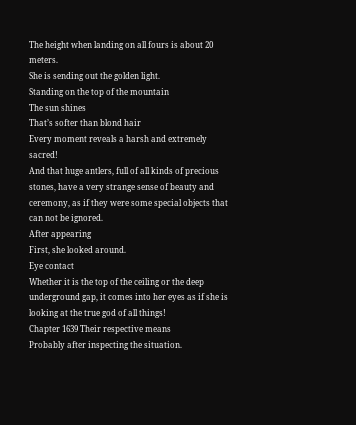The height when landing on all fours is about 20 meters.
She is sending out the golden light.
Standing on the top of the mountain
The sun shines
That’s softer than blond hair
Every moment reveals a harsh and extremely sacred!
And that huge antlers, full of all kinds of precious stones, have a very strange sense of beauty and ceremony, as if they were some special objects that can not be ignored.
After appearing
First, she looked around.
Eye contact
Whether it is the top of the ceiling or the deep underground gap, it comes into her eyes as if she is looking at the true god of all things!
Chapter 1639 Their respective means
Probably after inspecting the situation.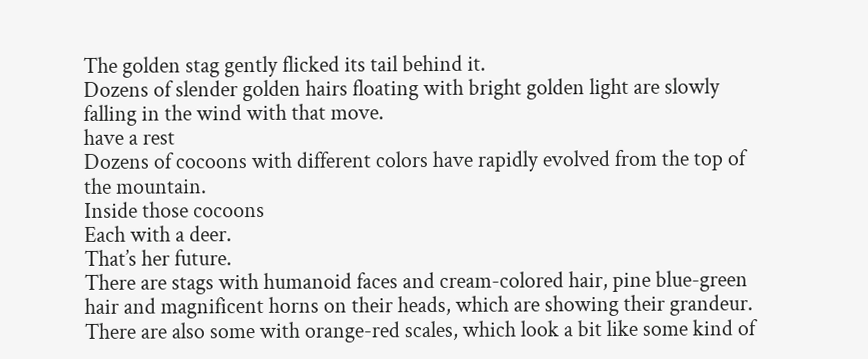The golden stag gently flicked its tail behind it.
Dozens of slender golden hairs floating with bright golden light are slowly falling in the wind with that move.
have a rest
Dozens of cocoons with different colors have rapidly evolved from the top of the mountain.
Inside those cocoons
Each with a deer.
That’s her future.
There are stags with humanoid faces and cream-colored hair, pine blue-green hair and magnificent horns on their heads, which are showing their grandeur.
There are also some with orange-red scales, which look a bit like some kind of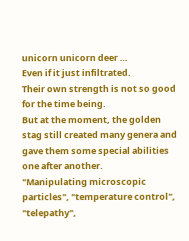unicorn unicorn deer …
Even if it just infiltrated.
Their own strength is not so good for the time being.
But at the moment, the golden stag still created many genera and gave them some special abilities one after another.
"Manipulating microscopic particles", "temperature control", "telepathy",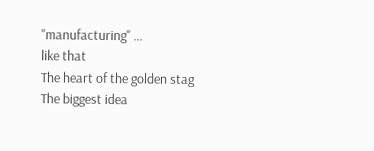"manufacturing" …
like that
The heart of the golden stag
The biggest idea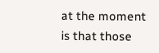at the moment is that those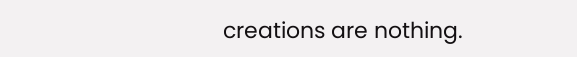creations are nothing.